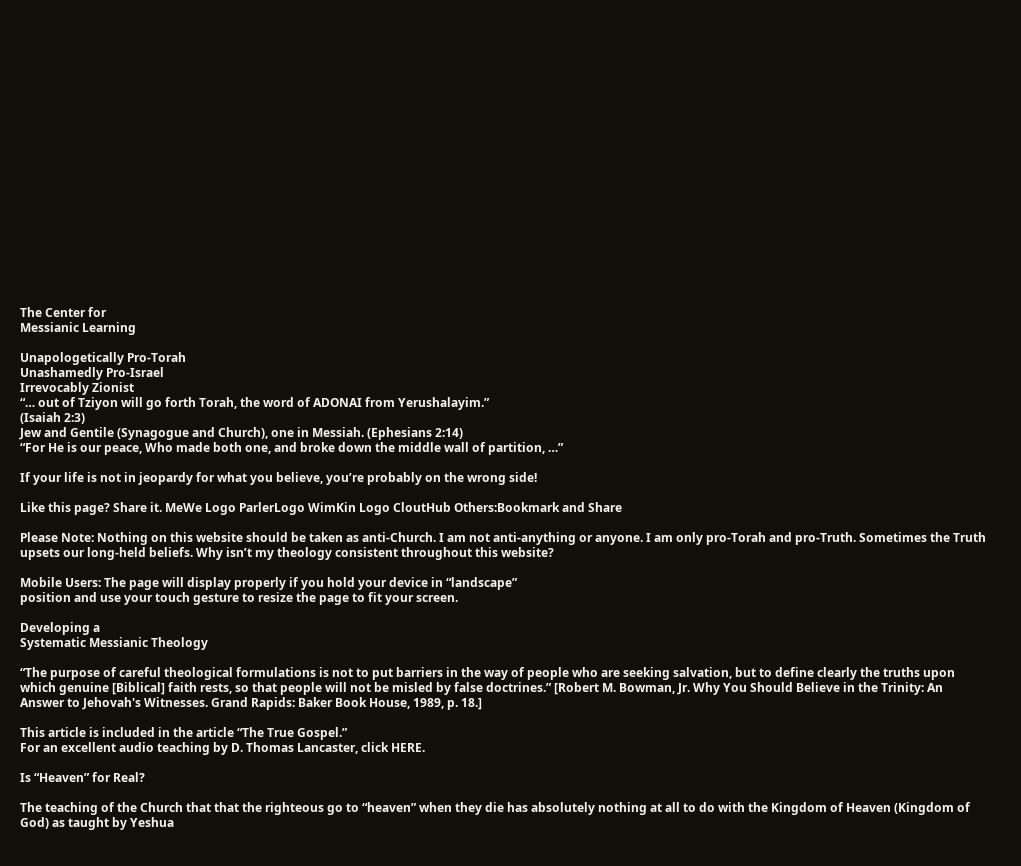The Center for
Messianic Learning

Unapologetically Pro-Torah
Unashamedly Pro-Israel
Irrevocably Zionist
“… out of Tziyon will go forth Torah, the word of ADONAI from Yerushalayim.”
(Isaiah 2:3)
Jew and Gentile (Synagogue and Church), one in Messiah. (Ephesians 2:14)
“For He is our peace, Who made both one, and broke down the middle wall of partition, …”

If your life is not in jeopardy for what you believe, you’re probably on the wrong side!

Like this page? Share it. MeWe Logo ParlerLogo WimKin Logo CloutHub Others:Bookmark and Share

Please Note: Nothing on this website should be taken as anti-Church. I am not anti-anything or anyone. I am only pro-Torah and pro-Truth. Sometimes the Truth upsets our long-held beliefs. Why isn’t my theology consistent throughout this website?

Mobile Users: The page will display properly if you hold your device in “landscape”
position and use your touch gesture to resize the page to fit your screen.

Developing a
Systematic Messianic Theology

“The purpose of careful theological formulations is not to put barriers in the way of people who are seeking salvation, but to define clearly the truths upon which genuine [Biblical] faith rests, so that people will not be misled by false doctrines.” [Robert M. Bowman, Jr. Why You Should Believe in the Trinity: An Answer to Jehovah's Witnesses. Grand Rapids: Baker Book House, 1989, p. 18.]

This article is included in the article “The True Gospel.”
For an excellent audio teaching by D. Thomas Lancaster, click HERE.

Is “Heaven” for Real?

The teaching of the Church that that the righteous go to “heaven” when they die has absolutely nothing at all to do with the Kingdom of Heaven (Kingdom of God) as taught by Yeshua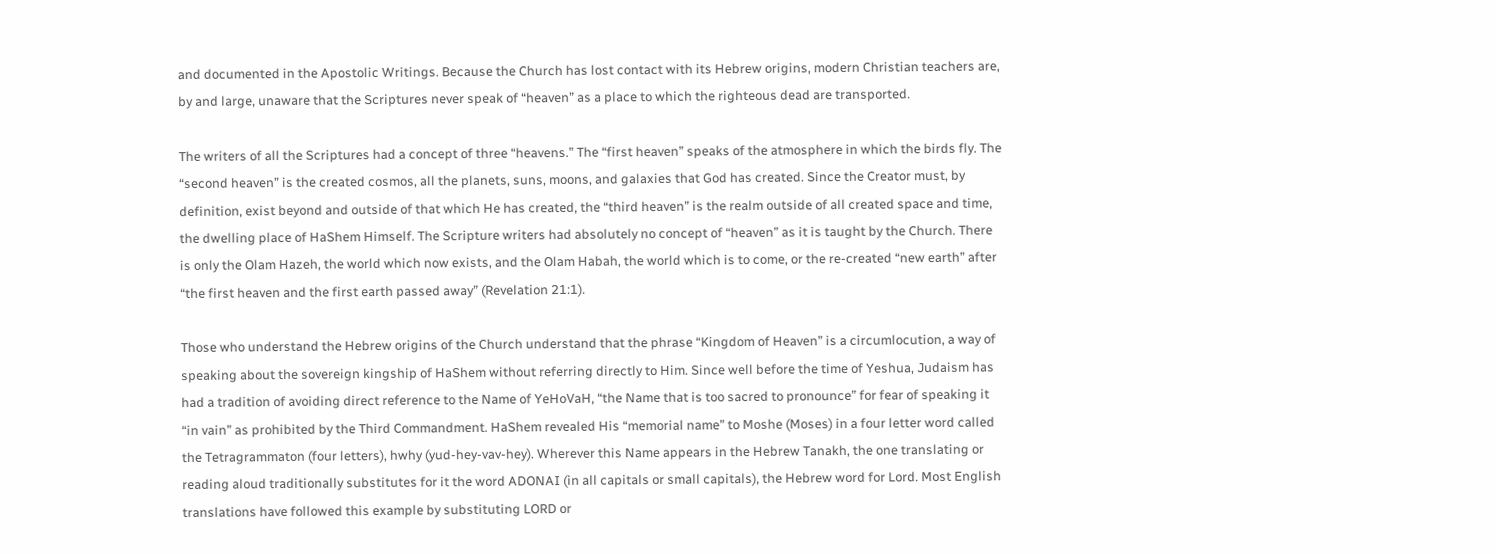and documented in the Apostolic Writings. Because the Church has lost contact with its Hebrew origins, modern Christian teachers are, by and large, unaware that the Scriptures never speak of “heaven” as a place to which the righteous dead are transported.

The writers of all the Scriptures had a concept of three “heavens.” The “first heaven” speaks of the atmosphere in which the birds fly. The “second heaven” is the created cosmos, all the planets, suns, moons, and galaxies that God has created. Since the Creator must, by definition, exist beyond and outside of that which He has created, the “third heaven” is the realm outside of all created space and time, the dwelling place of HaShem Himself. The Scripture writers had absolutely no concept of “heaven” as it is taught by the Church. There is only the Olam Hazeh, the world which now exists, and the Olam Habah, the world which is to come, or the re-created “new earth” after “the first heaven and the first earth passed away” (Revelation 21:1).

Those who understand the Hebrew origins of the Church understand that the phrase “Kingdom of Heaven” is a circumlocution, a way of speaking about the sovereign kingship of HaShem without referring directly to Him. Since well before the time of Yeshua, Judaism has had a tradition of avoiding direct reference to the Name of YeHoVaH, “the Name that is too sacred to pronounce” for fear of speaking it “in vain” as prohibited by the Third Commandment. HaShem revealed His “memorial name” to Moshe (Moses) in a four letter word called the Tetragrammaton (four letters), hwhy (yud-hey-vav-hey). Wherever this Name appears in the Hebrew Tanakh, the one translating or reading aloud traditionally substitutes for it the word ADONAI (in all capitals or small capitals), the Hebrew word for Lord. Most English translations have followed this example by substituting LORD or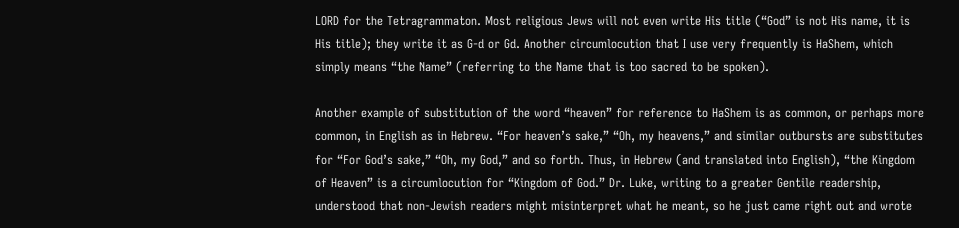LORD for the Tetragrammaton. Most religious Jews will not even write His title (“God” is not His name, it is His title); they write it as G-d or Gd. Another circumlocution that I use very frequently is HaShem, which simply means “the Name” (referring to the Name that is too sacred to be spoken).

Another example of substitution of the word “heaven” for reference to HaShem is as common, or perhaps more common, in English as in Hebrew. “For heaven’s sake,” “Oh, my heavens,” and similar outbursts are substitutes for “For God’s sake,” “Oh, my God,” and so forth. Thus, in Hebrew (and translated into English), “the Kingdom of Heaven” is a circumlocution for “Kingdom of God.” Dr. Luke, writing to a greater Gentile readership, understood that non-Jewish readers might misinterpret what he meant, so he just came right out and wrote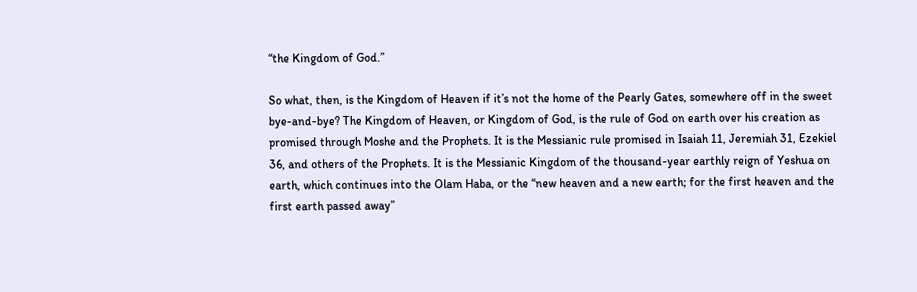“the Kingdom of God.”

So what, then, is the Kingdom of Heaven if it’s not the home of the Pearly Gates, somewhere off in the sweet bye-and-bye? The Kingdom of Heaven, or Kingdom of God, is the rule of God on earth over his creation as promised through Moshe and the Prophets. It is the Messianic rule promised in Isaiah 11, Jeremiah 31, Ezekiel 36, and others of the Prophets. It is the Messianic Kingdom of the thousand-year earthly reign of Yeshua on earth, which continues into the Olam Haba, or the “new heaven and a new earth; for the first heaven and the first earth passed away”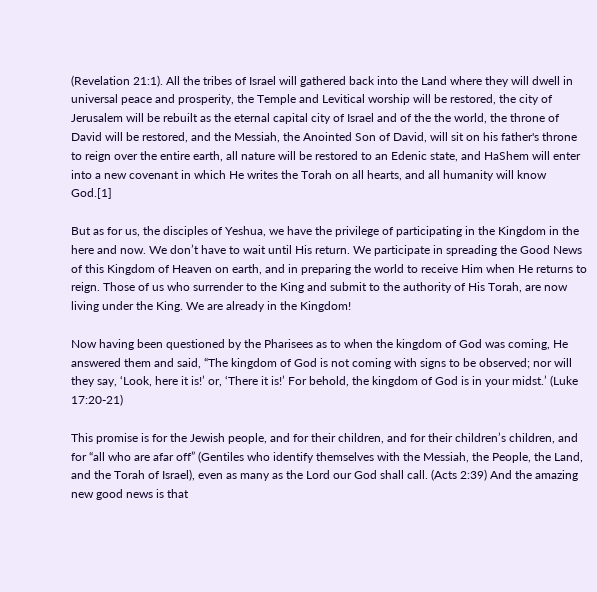(Revelation 21:1). All the tribes of Israel will gathered back into the Land where they will dwell in universal peace and prosperity, the Temple and Levitical worship will be restored, the city of Jerusalem will be rebuilt as the eternal capital city of Israel and of the the world, the throne of David will be restored, and the Messiah, the Anointed Son of David, will sit on his father's throne to reign over the entire earth, all nature will be restored to an Edenic state, and HaShem will enter into a new covenant in which He writes the Torah on all hearts, and all humanity will know God.[1]

But as for us, the disciples of Yeshua, we have the privilege of participating in the Kingdom in the here and now. We don’t have to wait until His return. We participate in spreading the Good News of this Kingdom of Heaven on earth, and in preparing the world to receive Him when He returns to reign. Those of us who surrender to the King and submit to the authority of His Torah, are now living under the King. We are already in the Kingdom!

Now having been questioned by the Pharisees as to when the kingdom of God was coming, He answered them and said, “The kingdom of God is not coming with signs to be observed; nor will they say, ‘Look, here it is!’ or, ‘There it is!’ For behold, the kingdom of God is in your midst.’ (Luke 17:20-21)

This promise is for the Jewish people, and for their children, and for their children’s children, and for “all who are afar off” (Gentiles who identify themselves with the Messiah, the People, the Land, and the Torah of Israel), even as many as the Lord our God shall call. (Acts 2:39) And the amazing new good news is that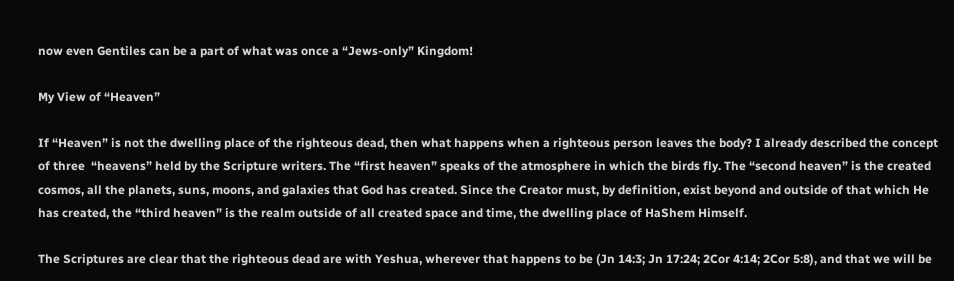now even Gentiles can be a part of what was once a “Jews-only” Kingdom!

My View of “Heaven”

If “Heaven” is not the dwelling place of the righteous dead, then what happens when a righteous person leaves the body? I already described the concept of three  “heavens” held by the Scripture writers. The “first heaven” speaks of the atmosphere in which the birds fly. The “second heaven” is the created cosmos, all the planets, suns, moons, and galaxies that God has created. Since the Creator must, by definition, exist beyond and outside of that which He has created, the “third heaven” is the realm outside of all created space and time, the dwelling place of HaShem Himself.

The Scriptures are clear that the righteous dead are with Yeshua, wherever that happens to be (Jn 14:3; Jn 17:24; 2Cor 4:14; 2Cor 5:8), and that we will be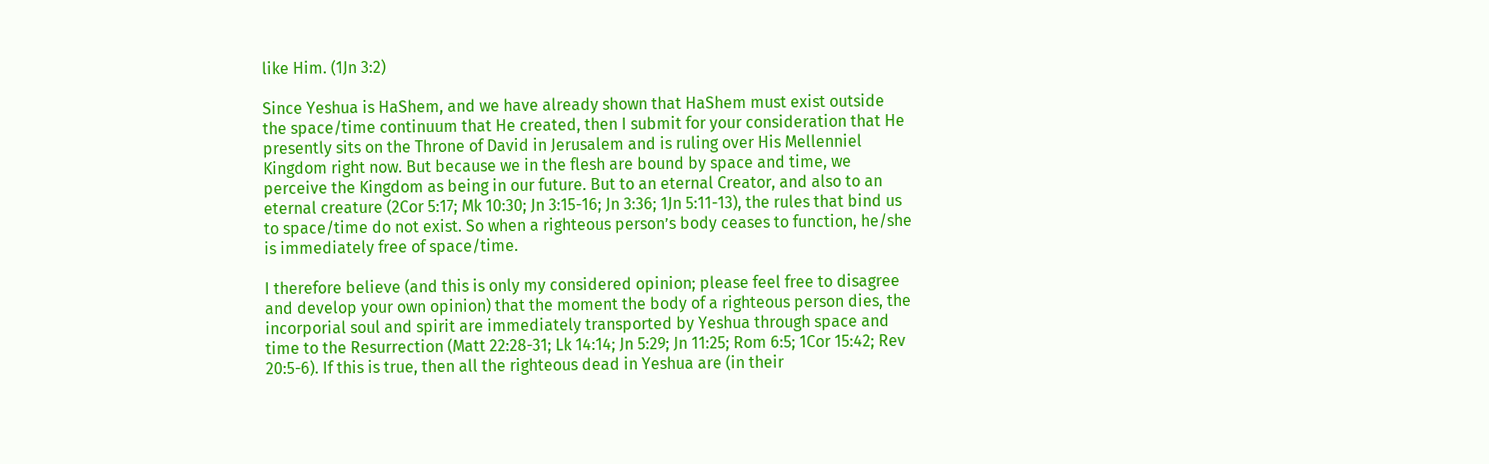like Him. (1Jn 3:2)

Since Yeshua is HaShem, and we have already shown that HaShem must exist outside the space/time continuum that He created, then I submit for your consideration that He presently sits on the Throne of David in Jerusalem and is ruling over His Mellenniel Kingdom right now. But because we in the flesh are bound by space and time, we perceive the Kingdom as being in our future. But to an eternal Creator, and also to an eternal creature (2Cor 5:17; Mk 10:30; Jn 3:15-16; Jn 3:36; 1Jn 5:11-13), the rules that bind us to space/time do not exist. So when a righteous person’s body ceases to function, he/she is immediately free of space/time.

I therefore believe (and this is only my considered opinion; please feel free to disagree and develop your own opinion) that the moment the body of a righteous person dies, the incorporial soul and spirit are immediately transported by Yeshua through space and time to the Resurrection (Matt 22:28-31; Lk 14:14; Jn 5:29; Jn 11:25; Rom 6:5; 1Cor 15:42; Rev 20:5-6). If this is true, then all the righteous dead in Yeshua are (in their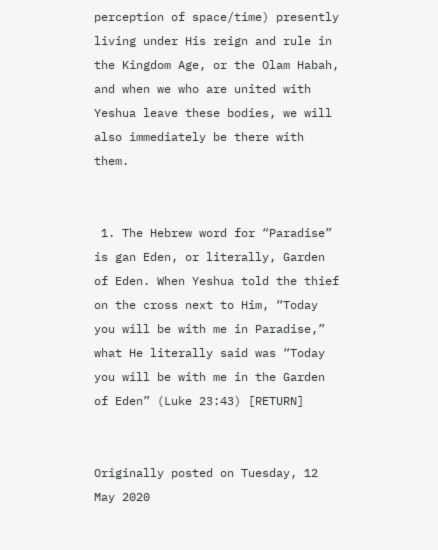perception of space/time) presently living under His reign and rule in the Kingdom Age, or the Olam Habah, and when we who are united with Yeshua leave these bodies, we will also immediately be there with them.


 1. The Hebrew word for “Paradise” is gan Eden, or literally, Garden of Eden. When Yeshua told the thief on the cross next to Him, “Today you will be with me in Paradise,” what He literally said was “Today you will be with me in the Garden of Eden” (Luke 23:43) [RETURN]


Originally posted on Tuesday, 12 May 2020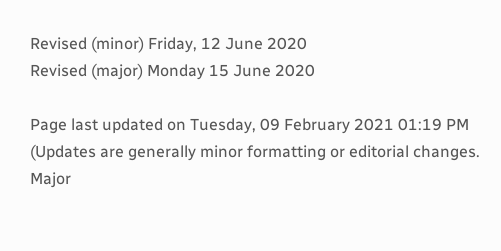Revised (minor) Friday, 12 June 2020
Revised (major) Monday 15 June 2020

Page last updated on Tuesday, 09 February 2021 01:19 PM
(Updates are generally minor formatting or editorial changes.
Major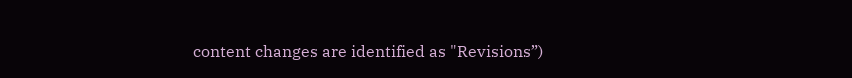content changes are identified as "Revisions”)